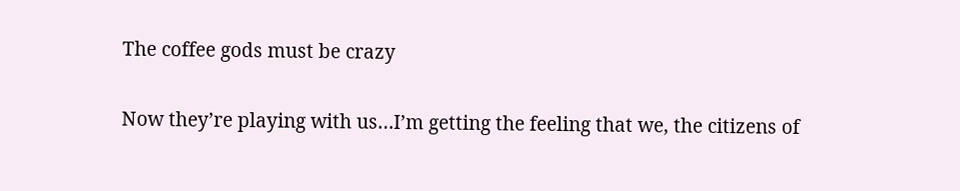The coffee gods must be crazy

Now they’re playing with us…I’m getting the feeling that we, the citizens of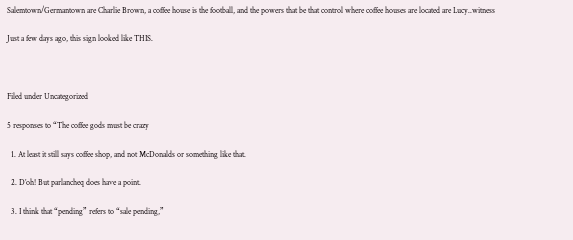Salemtown/Germantown are Charlie Brown, a coffee house is the football, and the powers that be that control where coffee houses are located are Lucy..witness

Just a few days ago, this sign looked like THIS.



Filed under Uncategorized

5 responses to “The coffee gods must be crazy

  1. At least it still says coffee shop, and not McDonalds or something like that.

  2. D’oh! But parlancheq does have a point.

  3. I think that “pending” refers to “sale pending,”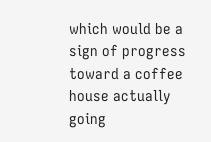which would be a sign of progress toward a coffee house actually going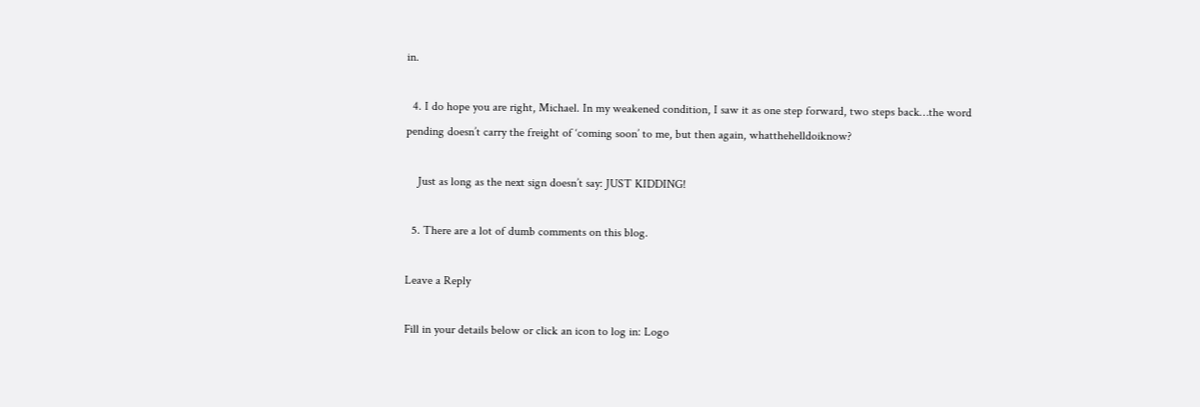in.

  4. I do hope you are right, Michael. In my weakened condition, I saw it as one step forward, two steps back…the word pending doesn’t carry the freight of ‘coming soon’ to me, but then again, whatthehelldoiknow?

    Just as long as the next sign doesn’t say: JUST KIDDING!

  5. There are a lot of dumb comments on this blog.

Leave a Reply

Fill in your details below or click an icon to log in: Logo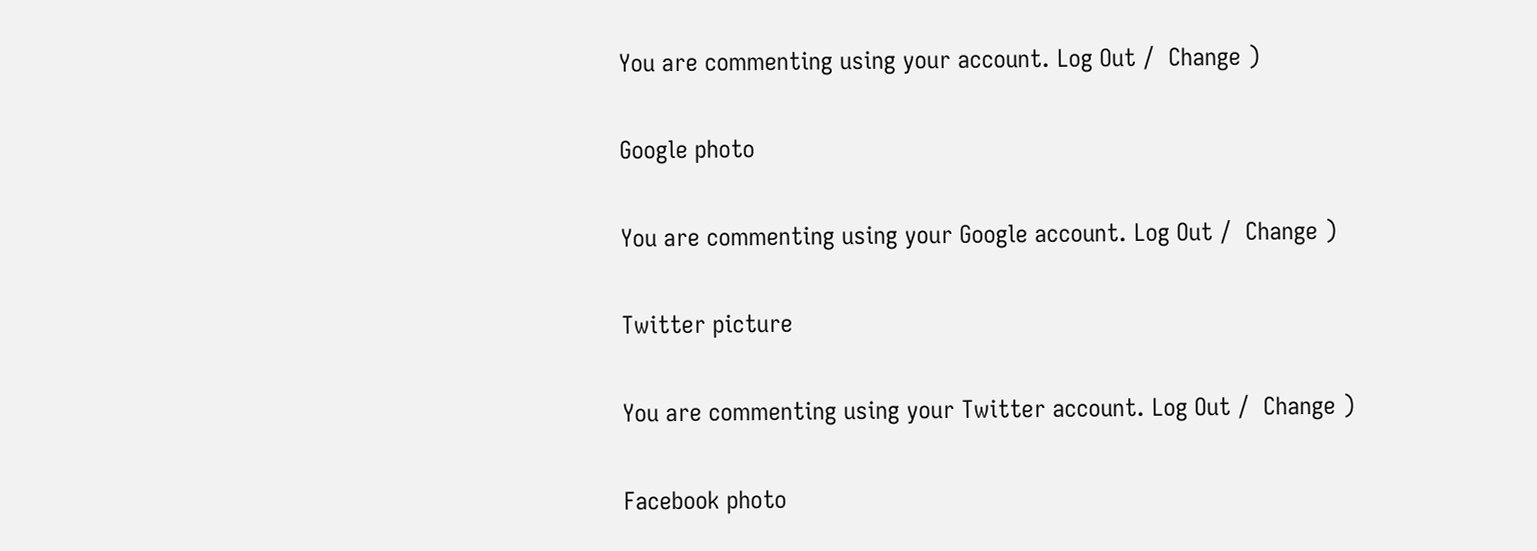You are commenting using your account. Log Out /  Change )

Google photo

You are commenting using your Google account. Log Out /  Change )

Twitter picture

You are commenting using your Twitter account. Log Out /  Change )

Facebook photo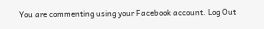You are commenting using your Facebook account. Log Out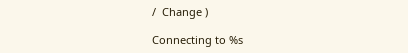/  Change )

Connecting to %s